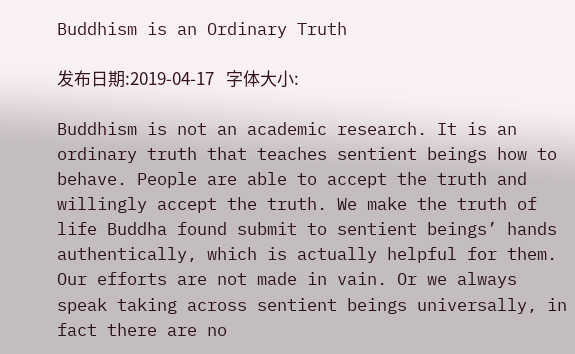Buddhism is an Ordinary Truth

发布日期:2019-04-17   字体大小:

Buddhism is not an academic research. It is an ordinary truth that teaches sentient beings how to behave. People are able to accept the truth and willingly accept the truth. We make the truth of life Buddha found submit to sentient beings’ hands authentically, which is actually helpful for them. Our efforts are not made in vain. Or we always speak taking across sentient beings universally, in fact there are no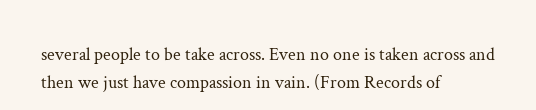several people to be take across. Even no one is taken across and then we just have compassion in vain. (From Records of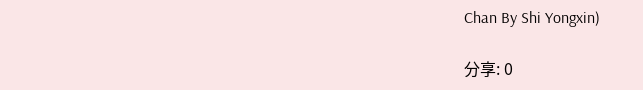Chan By Shi Yongxin)

分享: 0